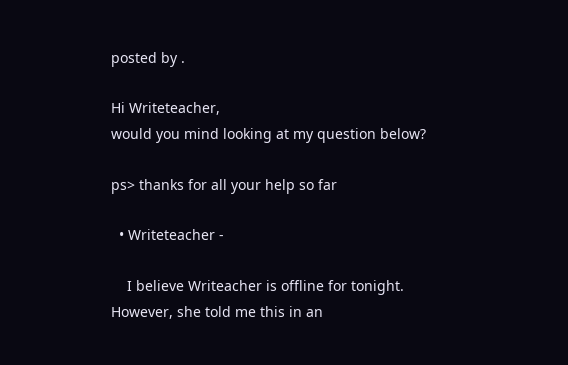posted by .

Hi Writeteacher,
would you mind looking at my question below?

ps> thanks for all your help so far

  • Writeteacher -

    I believe Writeacher is offline for tonight. However, she told me this in an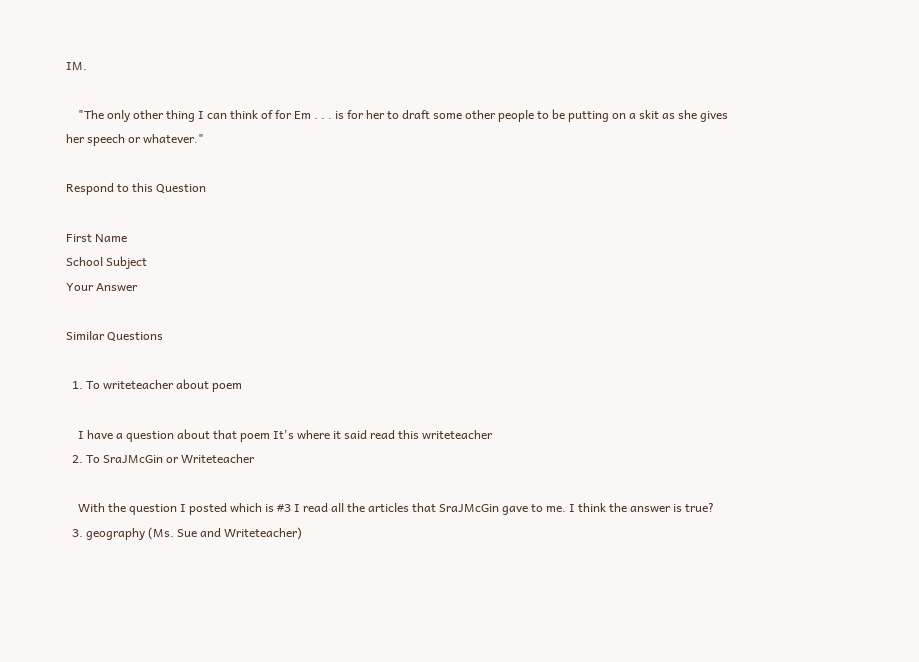IM.

    "The only other thing I can think of for Em . . . is for her to draft some other people to be putting on a skit as she gives her speech or whatever."

Respond to this Question

First Name
School Subject
Your Answer

Similar Questions

  1. To writeteacher about poem

    I have a question about that poem It's where it said read this writeteacher
  2. To SraJMcGin or Writeteacher

    With the question I posted which is #3 I read all the articles that SraJMcGin gave to me. I think the answer is true?
  3. geography (Ms. Sue and Writeteacher)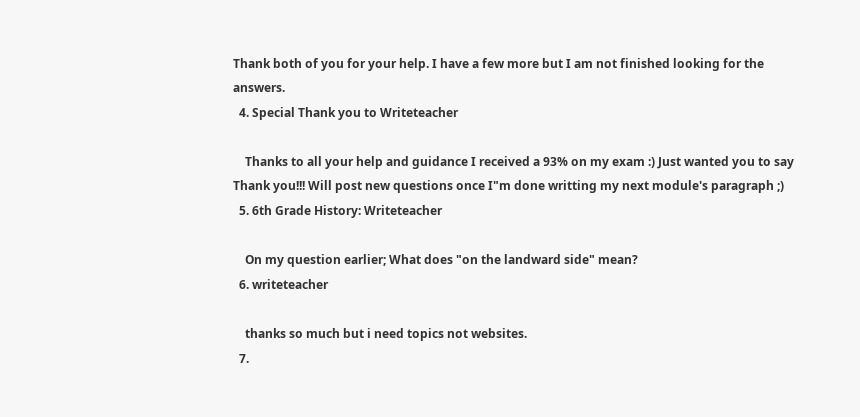Thank both of you for your help. I have a few more but I am not finished looking for the answers.
  4. Special Thank you to Writeteacher

    Thanks to all your help and guidance I received a 93% on my exam :) Just wanted you to say Thank you!!! Will post new questions once I"m done writting my next module's paragraph ;)
  5. 6th Grade History: Writeteacher

    On my question earlier; What does "on the landward side" mean?
  6. writeteacher

    thanks so much but i need topics not websites.
  7.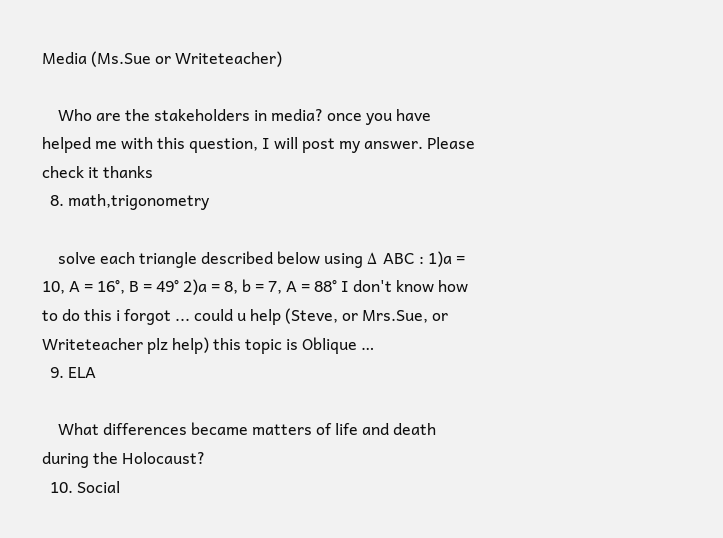Media (Ms.Sue or Writeteacher)

    Who are the stakeholders in media? once you have helped me with this question, I will post my answer. Please check it thanks
  8. math,trigonometry

    solve each triangle described below using Δ ABC : 1)a = 10, A = 16°, B = 49° 2)a = 8, b = 7, A = 88° I don't know how to do this i forgot ... could u help (Steve, or Mrs.Sue, or Writeteacher plz help) this topic is Oblique …
  9. ELA

    What differences became matters of life and death during the Holocaust?
  10. Social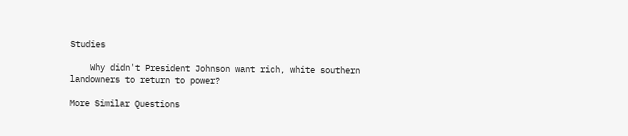Studies

    Why didn't President Johnson want rich, white southern landowners to return to power?

More Similar Questions